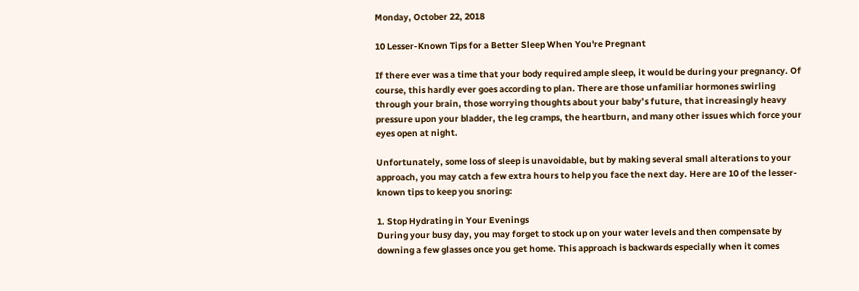Monday, October 22, 2018

10 Lesser-Known Tips for a Better Sleep When You're Pregnant

If there ever was a time that your body required ample sleep, it would be during your pregnancy. Of course, this hardly ever goes according to plan. There are those unfamiliar hormones swirling through your brain, those worrying thoughts about your baby’s future, that increasingly heavy pressure upon your bladder, the leg cramps, the heartburn, and many other issues which force your eyes open at night.

Unfortunately, some loss of sleep is unavoidable, but by making several small alterations to your approach, you may catch a few extra hours to help you face the next day. Here are 10 of the lesser-known tips to keep you snoring:

1. Stop Hydrating in Your Evenings
During your busy day, you may forget to stock up on your water levels and then compensate by downing a few glasses once you get home. This approach is backwards especially when it comes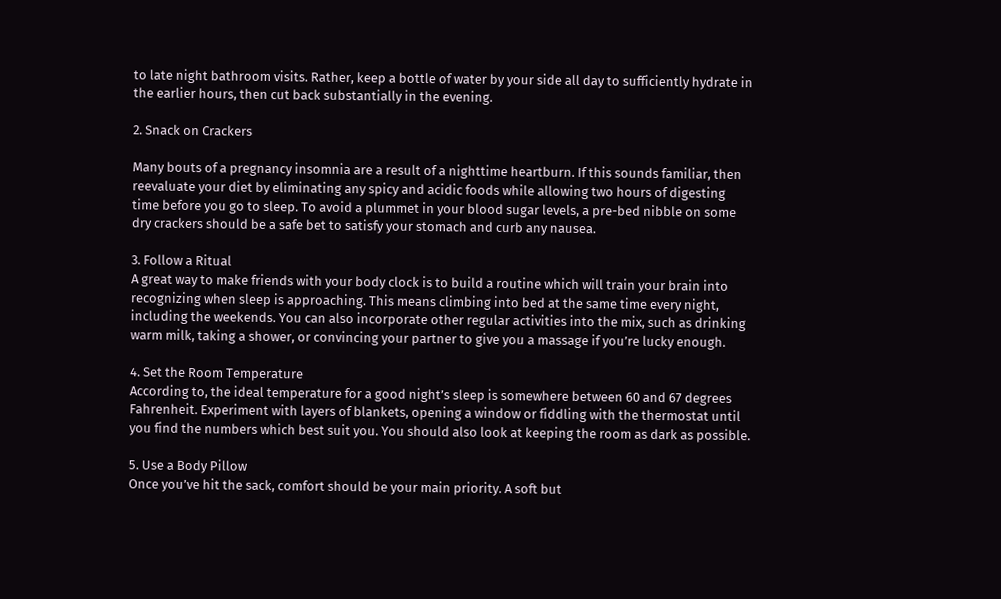to late night bathroom visits. Rather, keep a bottle of water by your side all day to sufficiently hydrate in the earlier hours, then cut back substantially in the evening.

2. Snack on Crackers

Many bouts of a pregnancy insomnia are a result of a nighttime heartburn. If this sounds familiar, then reevaluate your diet by eliminating any spicy and acidic foods while allowing two hours of digesting time before you go to sleep. To avoid a plummet in your blood sugar levels, a pre-bed nibble on some dry crackers should be a safe bet to satisfy your stomach and curb any nausea.

3. Follow a Ritual
A great way to make friends with your body clock is to build a routine which will train your brain into recognizing when sleep is approaching. This means climbing into bed at the same time every night, including the weekends. You can also incorporate other regular activities into the mix, such as drinking warm milk, taking a shower, or convincing your partner to give you a massage if you’re lucky enough.

4. Set the Room Temperature
According to, the ideal temperature for a good night’s sleep is somewhere between 60 and 67 degrees Fahrenheit. Experiment with layers of blankets, opening a window or fiddling with the thermostat until you find the numbers which best suit you. You should also look at keeping the room as dark as possible.

5. Use a Body Pillow
Once you’ve hit the sack, comfort should be your main priority. A soft but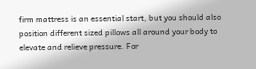firm mattress is an essential start, but you should also position different sized pillows all around your body to elevate and relieve pressure. For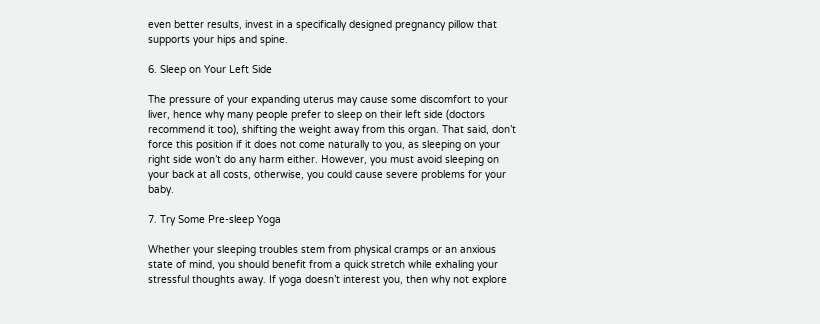even better results, invest in a specifically designed pregnancy pillow that supports your hips and spine.

6. Sleep on Your Left Side

The pressure of your expanding uterus may cause some discomfort to your liver, hence why many people prefer to sleep on their left side (doctors recommend it too), shifting the weight away from this organ. That said, don’t force this position if it does not come naturally to you, as sleeping on your right side won’t do any harm either. However, you must avoid sleeping on your back at all costs, otherwise, you could cause severe problems for your baby.

7. Try Some Pre-sleep Yoga

Whether your sleeping troubles stem from physical cramps or an anxious state of mind, you should benefit from a quick stretch while exhaling your stressful thoughts away. If yoga doesn’t interest you, then why not explore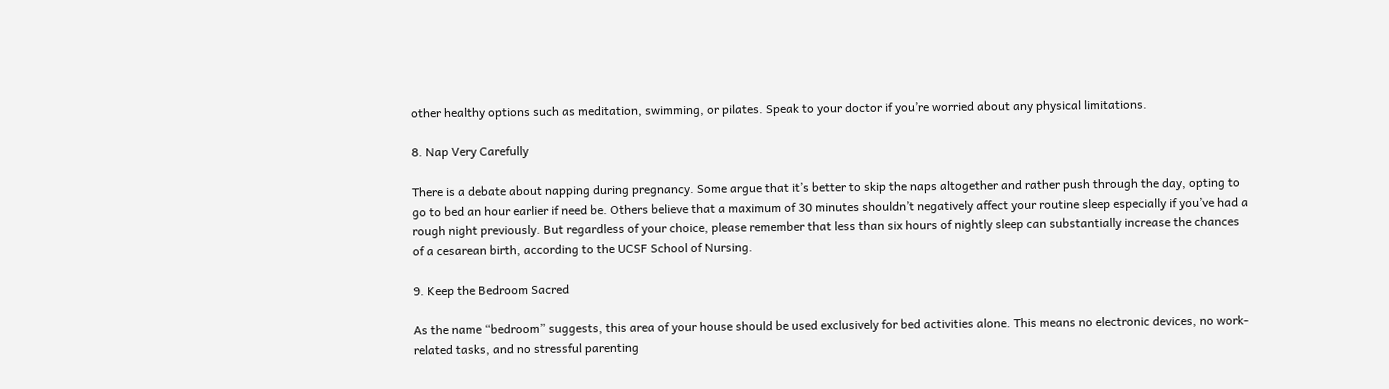other healthy options such as meditation, swimming, or pilates. Speak to your doctor if you’re worried about any physical limitations.

8. Nap Very Carefully

There is a debate about napping during pregnancy. Some argue that it’s better to skip the naps altogether and rather push through the day, opting to go to bed an hour earlier if need be. Others believe that a maximum of 30 minutes shouldn’t negatively affect your routine sleep especially if you’ve had a rough night previously. But regardless of your choice, please remember that less than six hours of nightly sleep can substantially increase the chances of a cesarean birth, according to the UCSF School of Nursing.

9. Keep the Bedroom Sacred

As the name “bedroom” suggests, this area of your house should be used exclusively for bed activities alone. This means no electronic devices, no work-related tasks, and no stressful parenting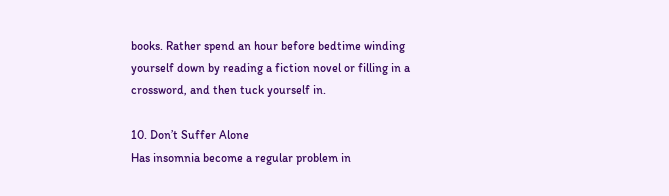books. Rather spend an hour before bedtime winding yourself down by reading a fiction novel or filling in a crossword, and then tuck yourself in.

10. Don’t Suffer Alone
Has insomnia become a regular problem in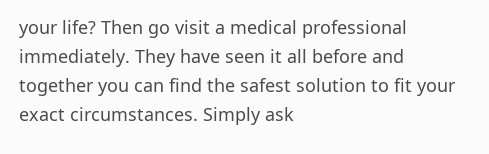your life? Then go visit a medical professional immediately. They have seen it all before and together you can find the safest solution to fit your exact circumstances. Simply ask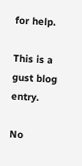for help.

This is a gust blog entry.

No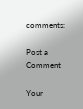comments:

Post a Comment

Your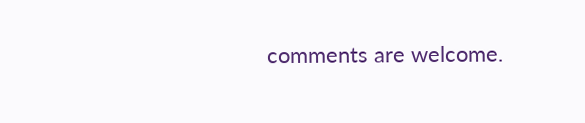comments are welcome.